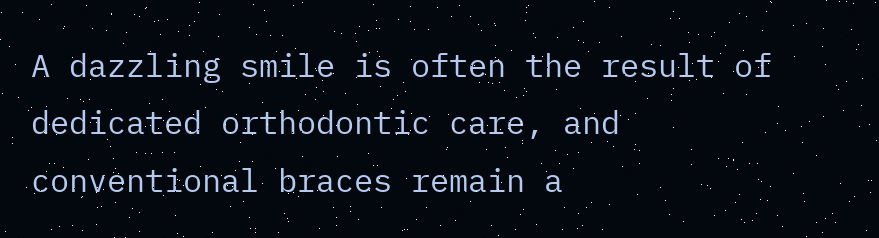A dazzling smile is often the result of dedicated orthodontic care, and conventional braces remain a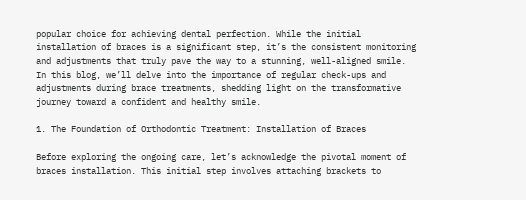popular choice for achieving dental perfection. While the initial installation of braces is a significant step, it’s the consistent monitoring and adjustments that truly pave the way to a stunning, well-aligned smile. In this blog, we’ll delve into the importance of regular check-ups and adjustments during brace treatments, shedding light on the transformative journey toward a confident and healthy smile.

1. The Foundation of Orthodontic Treatment: Installation of Braces

Before exploring the ongoing care, let’s acknowledge the pivotal moment of braces installation. This initial step involves attaching brackets to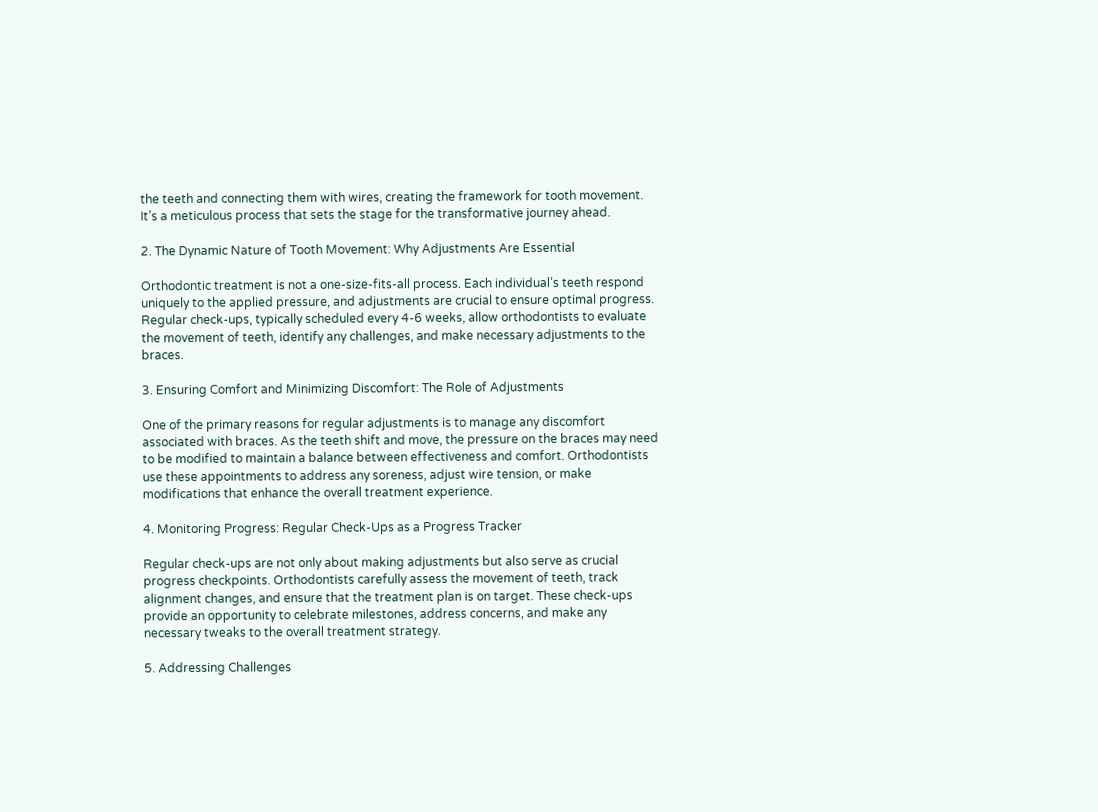the teeth and connecting them with wires, creating the framework for tooth movement. It’s a meticulous process that sets the stage for the transformative journey ahead.

2. The Dynamic Nature of Tooth Movement: Why Adjustments Are Essential

Orthodontic treatment is not a one-size-fits-all process. Each individual’s teeth respond uniquely to the applied pressure, and adjustments are crucial to ensure optimal progress. Regular check-ups, typically scheduled every 4-6 weeks, allow orthodontists to evaluate the movement of teeth, identify any challenges, and make necessary adjustments to the braces.

3. Ensuring Comfort and Minimizing Discomfort: The Role of Adjustments

One of the primary reasons for regular adjustments is to manage any discomfort associated with braces. As the teeth shift and move, the pressure on the braces may need to be modified to maintain a balance between effectiveness and comfort. Orthodontists use these appointments to address any soreness, adjust wire tension, or make modifications that enhance the overall treatment experience.

4. Monitoring Progress: Regular Check-Ups as a Progress Tracker

Regular check-ups are not only about making adjustments but also serve as crucial progress checkpoints. Orthodontists carefully assess the movement of teeth, track alignment changes, and ensure that the treatment plan is on target. These check-ups provide an opportunity to celebrate milestones, address concerns, and make any necessary tweaks to the overall treatment strategy.

5. Addressing Challenges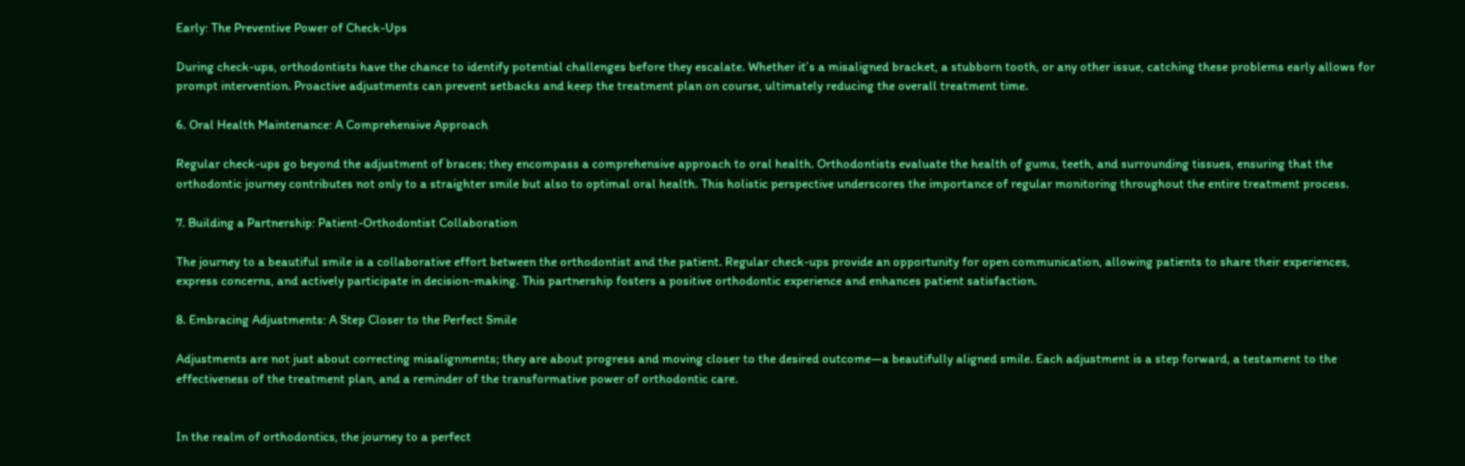Early: The Preventive Power of Check-Ups

During check-ups, orthodontists have the chance to identify potential challenges before they escalate. Whether it’s a misaligned bracket, a stubborn tooth, or any other issue, catching these problems early allows for prompt intervention. Proactive adjustments can prevent setbacks and keep the treatment plan on course, ultimately reducing the overall treatment time.

6. Oral Health Maintenance: A Comprehensive Approach

Regular check-ups go beyond the adjustment of braces; they encompass a comprehensive approach to oral health. Orthodontists evaluate the health of gums, teeth, and surrounding tissues, ensuring that the orthodontic journey contributes not only to a straighter smile but also to optimal oral health. This holistic perspective underscores the importance of regular monitoring throughout the entire treatment process.

7. Building a Partnership: Patient-Orthodontist Collaboration

The journey to a beautiful smile is a collaborative effort between the orthodontist and the patient. Regular check-ups provide an opportunity for open communication, allowing patients to share their experiences, express concerns, and actively participate in decision-making. This partnership fosters a positive orthodontic experience and enhances patient satisfaction.

8. Embracing Adjustments: A Step Closer to the Perfect Smile

Adjustments are not just about correcting misalignments; they are about progress and moving closer to the desired outcome—a beautifully aligned smile. Each adjustment is a step forward, a testament to the effectiveness of the treatment plan, and a reminder of the transformative power of orthodontic care.


In the realm of orthodontics, the journey to a perfect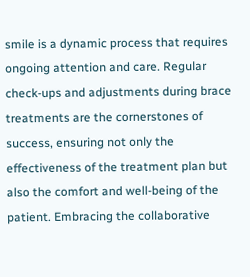smile is a dynamic process that requires ongoing attention and care. Regular check-ups and adjustments during brace treatments are the cornerstones of success, ensuring not only the effectiveness of the treatment plan but also the comfort and well-being of the patient. Embracing the collaborative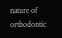nature of orthodontic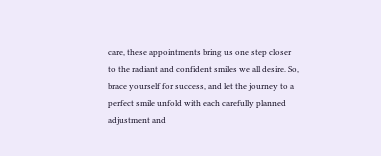care, these appointments bring us one step closer to the radiant and confident smiles we all desire. So, brace yourself for success, and let the journey to a perfect smile unfold with each carefully planned adjustment and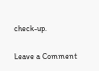check-up.

Leave a Comment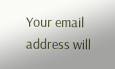Your email address will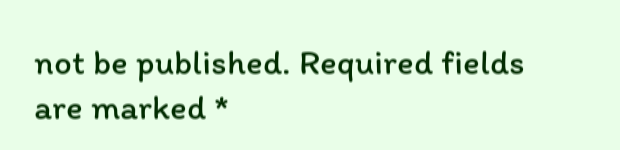not be published. Required fields are marked *